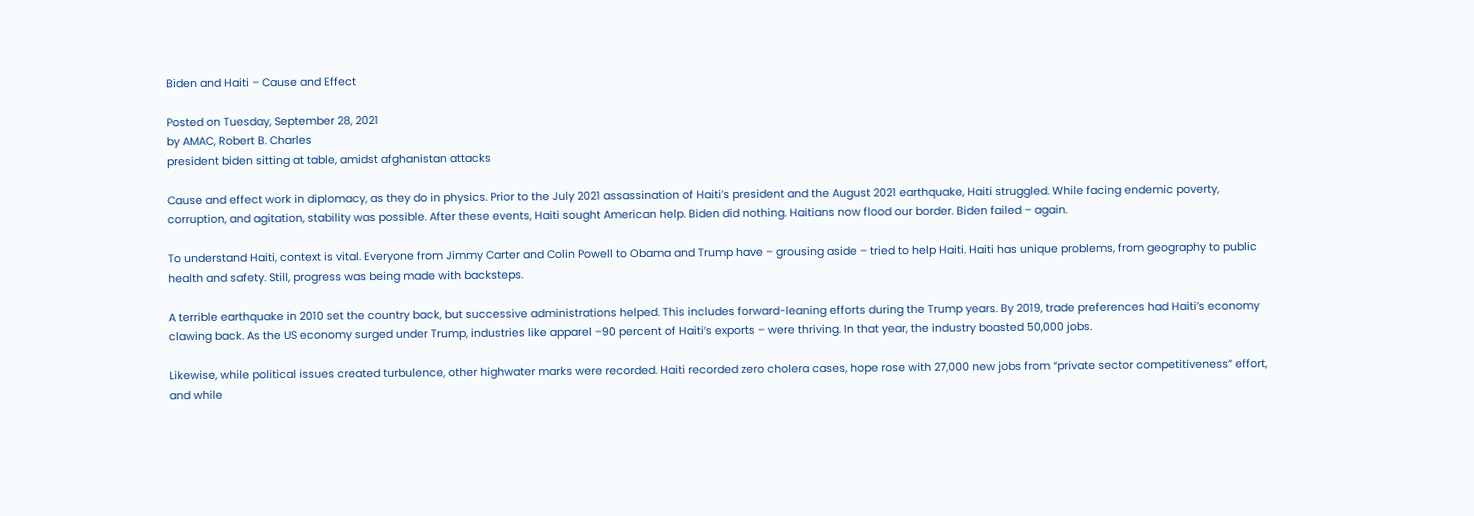Biden and Haiti – Cause and Effect

Posted on Tuesday, September 28, 2021
by AMAC, Robert B. Charles
president biden sitting at table, amidst afghanistan attacks

Cause and effect work in diplomacy, as they do in physics. Prior to the July 2021 assassination of Haiti’s president and the August 2021 earthquake, Haiti struggled. While facing endemic poverty, corruption, and agitation, stability was possible. After these events, Haiti sought American help. Biden did nothing. Haitians now flood our border. Biden failed – again.

To understand Haiti, context is vital. Everyone from Jimmy Carter and Colin Powell to Obama and Trump have – grousing aside – tried to help Haiti. Haiti has unique problems, from geography to public health and safety. Still, progress was being made with backsteps.

A terrible earthquake in 2010 set the country back, but successive administrations helped. This includes forward-leaning efforts during the Trump years. By 2019, trade preferences had Haiti’s economy clawing back. As the US economy surged under Trump, industries like apparel –90 percent of Haiti’s exports – were thriving. In that year, the industry boasted 50,000 jobs.

Likewise, while political issues created turbulence, other highwater marks were recorded. Haiti recorded zero cholera cases, hope rose with 27,000 new jobs from “private sector competitiveness” effort, and while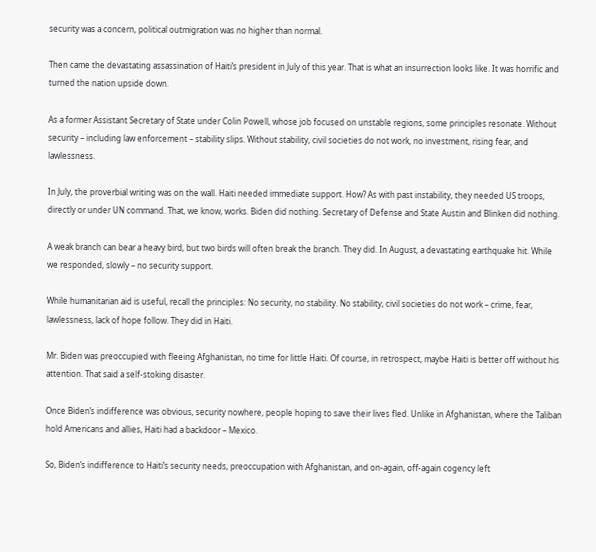security was a concern, political outmigration was no higher than normal.

Then came the devastating assassination of Haiti’s president in July of this year. That is what an insurrection looks like. It was horrific and turned the nation upside down.

As a former Assistant Secretary of State under Colin Powell, whose job focused on unstable regions, some principles resonate. Without security – including law enforcement – stability slips. Without stability, civil societies do not work, no investment, rising fear, and lawlessness.

In July, the proverbial writing was on the wall. Haiti needed immediate support. How? As with past instability, they needed US troops, directly or under UN command. That, we know, works. Biden did nothing. Secretary of Defense and State Austin and Blinken did nothing.

A weak branch can bear a heavy bird, but two birds will often break the branch. They did. In August, a devastating earthquake hit. While we responded, slowly – no security support.

While humanitarian aid is useful, recall the principles: No security, no stability. No stability, civil societies do not work – crime, fear, lawlessness, lack of hope follow. They did in Haiti.

Mr. Biden was preoccupied with fleeing Afghanistan, no time for little Haiti. Of course, in retrospect, maybe Haiti is better off without his attention. That said a self-stoking disaster.

Once Biden’s indifference was obvious, security nowhere, people hoping to save their lives fled. Unlike in Afghanistan, where the Taliban hold Americans and allies, Haiti had a backdoor – Mexico.

So, Biden’s indifference to Haiti’s security needs, preoccupation with Afghanistan, and on-again, off-again cogency left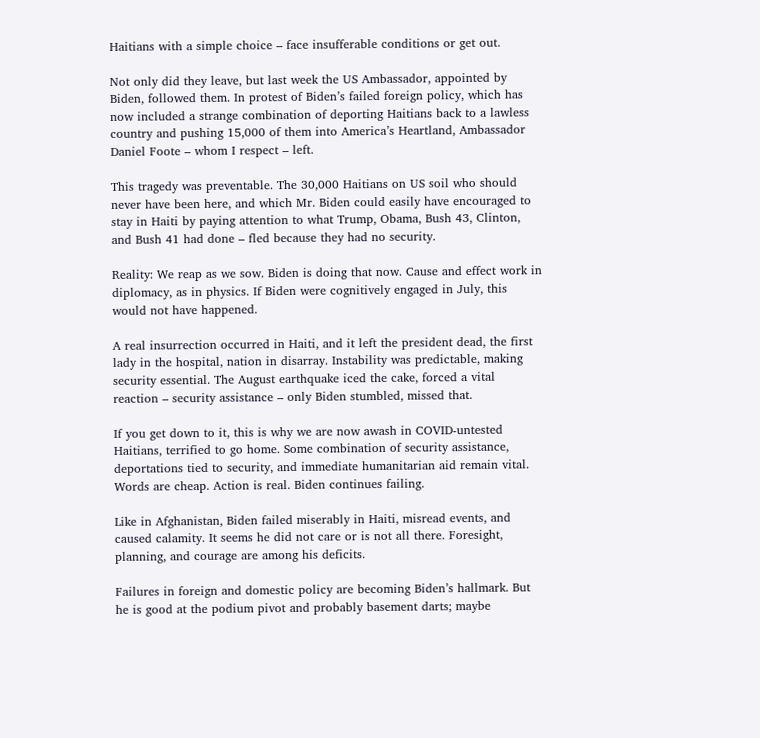Haitians with a simple choice – face insufferable conditions or get out.

Not only did they leave, but last week the US Ambassador, appointed by Biden, followed them. In protest of Biden’s failed foreign policy, which has now included a strange combination of deporting Haitians back to a lawless country and pushing 15,000 of them into America’s Heartland, Ambassador Daniel Foote – whom I respect – left.

This tragedy was preventable. The 30,000 Haitians on US soil who should never have been here, and which Mr. Biden could easily have encouraged to stay in Haiti by paying attention to what Trump, Obama, Bush 43, Clinton, and Bush 41 had done – fled because they had no security.

Reality: We reap as we sow. Biden is doing that now. Cause and effect work in diplomacy, as in physics. If Biden were cognitively engaged in July, this would not have happened.

A real insurrection occurred in Haiti, and it left the president dead, the first lady in the hospital, nation in disarray. Instability was predictable, making security essential. The August earthquake iced the cake, forced a vital reaction – security assistance – only Biden stumbled, missed that.

If you get down to it, this is why we are now awash in COVID-untested Haitians, terrified to go home. Some combination of security assistance, deportations tied to security, and immediate humanitarian aid remain vital. Words are cheap. Action is real. Biden continues failing.

Like in Afghanistan, Biden failed miserably in Haiti, misread events, and caused calamity. It seems he did not care or is not all there. Foresight, planning, and courage are among his deficits.

Failures in foreign and domestic policy are becoming Biden’s hallmark. But he is good at the podium pivot and probably basement darts; maybe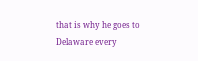that is why he goes to Delaware every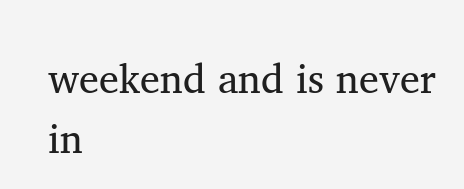weekend and is never in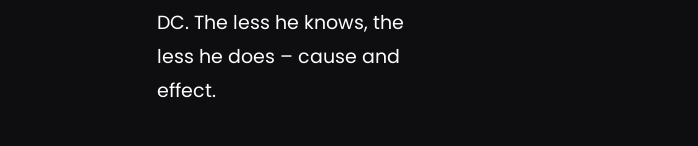DC. The less he knows, the less he does – cause and effect.